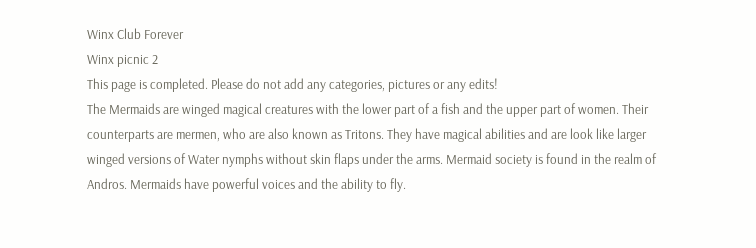Winx Club Forever
Winx picnic 2
This page is completed. Please do not add any categories, pictures or any edits!
The Mermaids are winged magical creatures with the lower part of a fish and the upper part of women. Their counterparts are mermen, who are also known as Tritons. They have magical abilities and are look like larger winged versions of Water nymphs without skin flaps under the arms. Mermaid society is found in the realm of Andros. Mermaids have powerful voices and the ability to fly.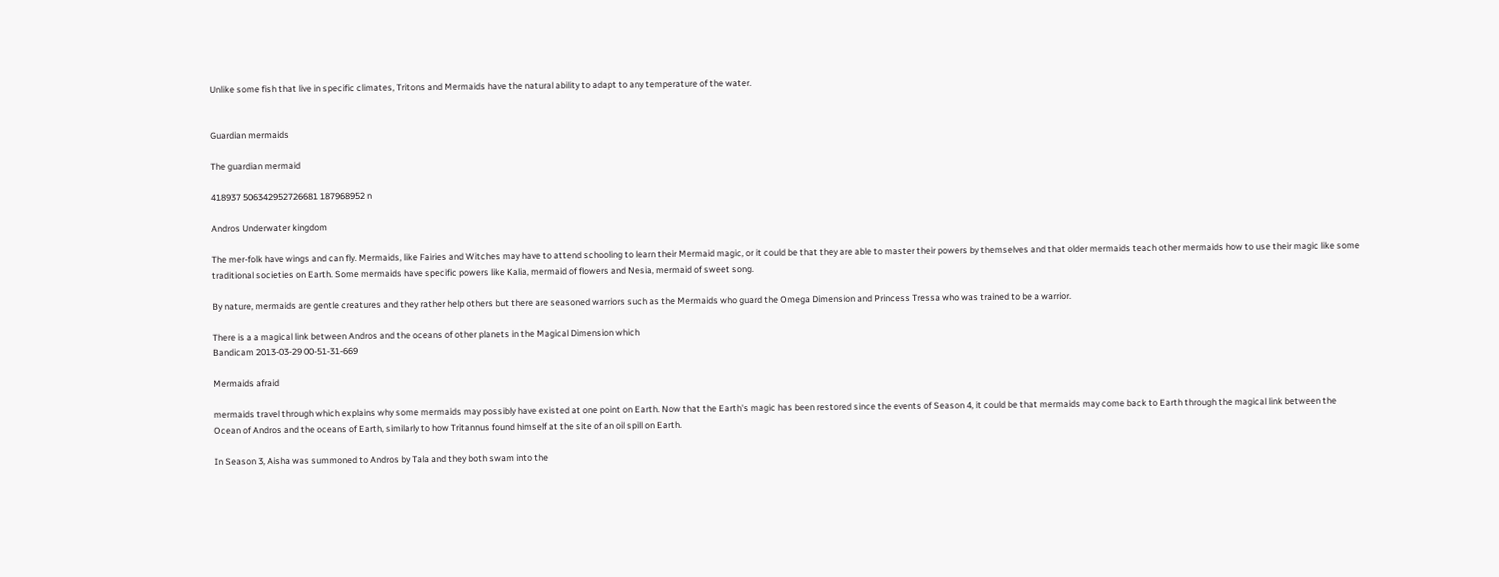Unlike some fish that live in specific climates, Tritons and Mermaids have the natural ability to adapt to any temperature of the water.


Guardian mermaids

The guardian mermaid

418937 506342952726681 187968952 n

Andros Underwater kingdom

The mer-folk have wings and can fly. Mermaids, like Fairies and Witches may have to attend schooling to learn their Mermaid magic, or it could be that they are able to master their powers by themselves and that older mermaids teach other mermaids how to use their magic like some traditional societies on Earth. Some mermaids have specific powers like Kalia, mermaid of flowers and Nesia, mermaid of sweet song.

By nature, mermaids are gentle creatures and they rather help others but there are seasoned warriors such as the Mermaids who guard the Omega Dimension and Princess Tressa who was trained to be a warrior.

There is a a magical link between Andros and the oceans of other planets in the Magical Dimension which
Bandicam 2013-03-29 00-51-31-669

Mermaids afraid

mermaids travel through which explains why some mermaids may possibly have existed at one point on Earth. Now that the Earth's magic has been restored since the events of Season 4, it could be that mermaids may come back to Earth through the magical link between the Ocean of Andros and the oceans of Earth, similarly to how Tritannus found himself at the site of an oil spill on Earth.

In Season 3, Aisha was summoned to Andros by Tala and they both swam into the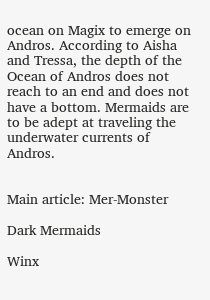ocean on Magix to emerge on Andros. According to Aisha and Tressa, the depth of the Ocean of Andros does not reach to an end and does not have a bottom. Mermaids are to be adept at traveling the underwater currents of Andros.


Main article: Mer-Monster

Dark Mermaids

Winx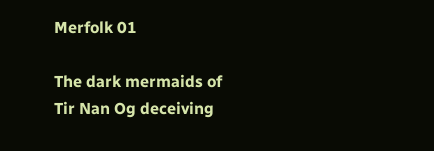Merfolk 01

The dark mermaids of Tir Nan Og deceiving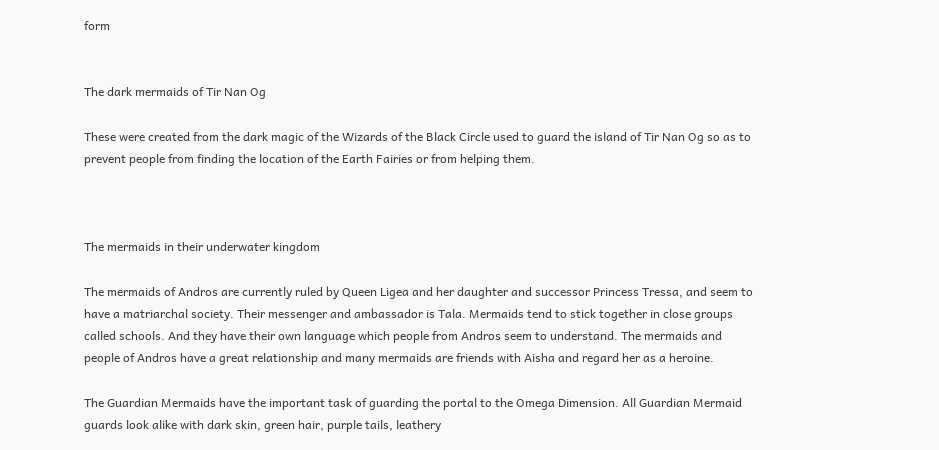form


The dark mermaids of Tir Nan Og

These were created from the dark magic of the Wizards of the Black Circle used to guard the island of Tir Nan Og so as to prevent people from finding the location of the Earth Fairies or from helping them.



The mermaids in their underwater kingdom

The mermaids of Andros are currently ruled by Queen Ligea and her daughter and successor Princess Tressa, and seem to have a matriarchal society. Their messenger and ambassador is Tala. Mermaids tend to stick together in close groups called schools. And they have their own language which people from Andros seem to understand. The mermaids and people of Andros have a great relationship and many mermaids are friends with Aisha and regard her as a heroine.

The Guardian Mermaids have the important task of guarding the portal to the Omega Dimension. All Guardian Mermaid guards look alike with dark skin, green hair, purple tails, leathery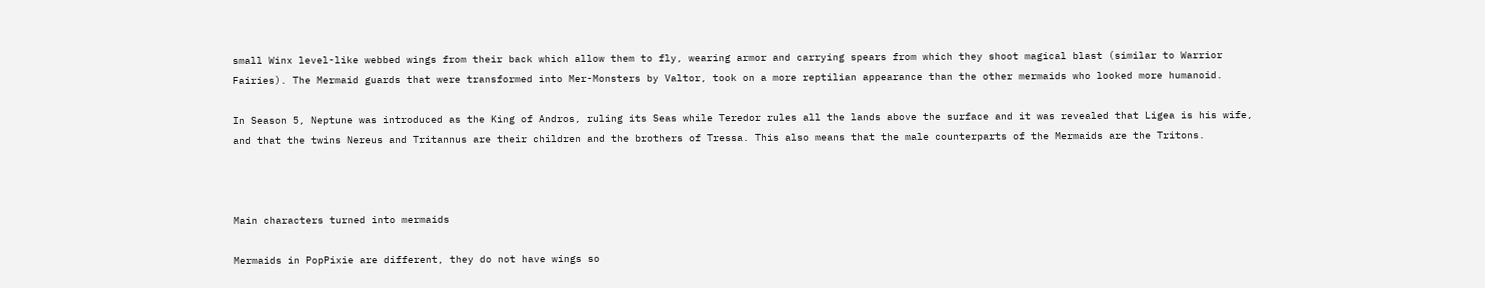small Winx level-like webbed wings from their back which allow them to fly, wearing armor and carrying spears from which they shoot magical blast (similar to Warrior Fairies). The Mermaid guards that were transformed into Mer-Monsters by Valtor, took on a more reptilian appearance than the other mermaids who looked more humanoid.

In Season 5, Neptune was introduced as the King of Andros, ruling its Seas while Teredor rules all the lands above the surface and it was revealed that Ligea is his wife, and that the twins Nereus and Tritannus are their children and the brothers of Tressa. This also means that the male counterparts of the Mermaids are the Tritons.



Main characters turned into mermaids

Mermaids in PopPixie are different, they do not have wings so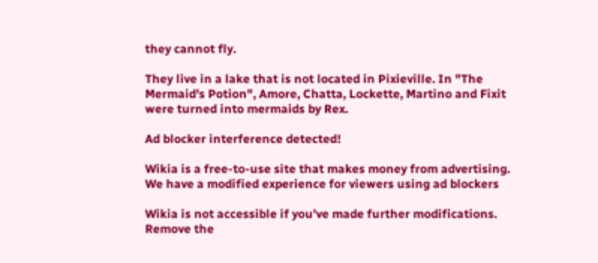they cannot fly.

They live in a lake that is not located in Pixieville. In "The Mermaid's Potion", Amore, Chatta, Lockette, Martino and Fixit were turned into mermaids by Rex.

Ad blocker interference detected!

Wikia is a free-to-use site that makes money from advertising. We have a modified experience for viewers using ad blockers

Wikia is not accessible if you’ve made further modifications. Remove the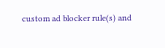custom ad blocker rule(s) and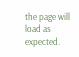the page will load as expected.